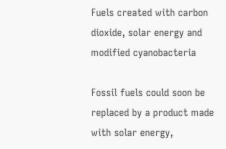Fuels created with carbon dioxide, solar energy and modified cyanobacteria

Fossil fuels could soon be replaced by a product made with solar energy,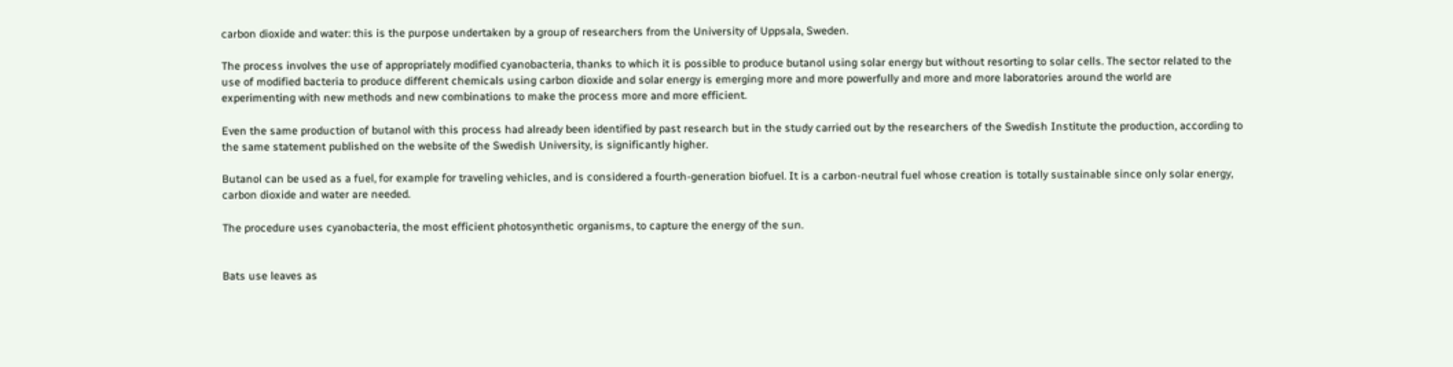carbon dioxide and water: this is the purpose undertaken by a group of researchers from the University of Uppsala, Sweden.

The process involves the use of appropriately modified cyanobacteria, thanks to which it is possible to produce butanol using solar energy but without resorting to solar cells. The sector related to the use of modified bacteria to produce different chemicals using carbon dioxide and solar energy is emerging more and more powerfully and more and more laboratories around the world are experimenting with new methods and new combinations to make the process more and more efficient.

Even the same production of butanol with this process had already been identified by past research but in the study carried out by the researchers of the Swedish Institute the production, according to the same statement published on the website of the Swedish University, is significantly higher.

Butanol can be used as a fuel, for example for traveling vehicles, and is considered a fourth-generation biofuel. It is a carbon-neutral fuel whose creation is totally sustainable since only solar energy, carbon dioxide and water are needed.

The procedure uses cyanobacteria, the most efficient photosynthetic organisms, to capture the energy of the sun.


Bats use leaves as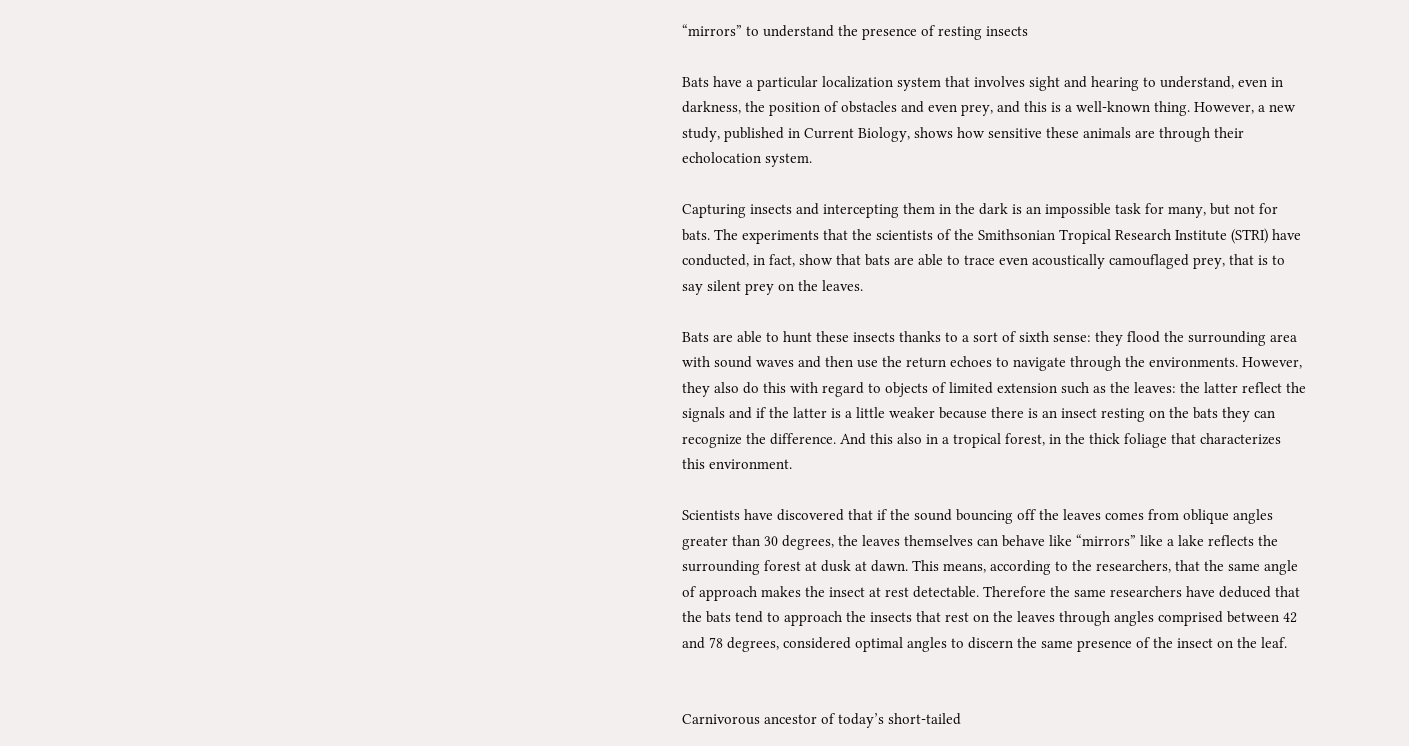“mirrors” to understand the presence of resting insects

Bats have a particular localization system that involves sight and hearing to understand, even in darkness, the position of obstacles and even prey, and this is a well-known thing. However, a new study, published in Current Biology, shows how sensitive these animals are through their echolocation system.

Capturing insects and intercepting them in the dark is an impossible task for many, but not for bats. The experiments that the scientists of the Smithsonian Tropical Research Institute (STRI) have conducted, in fact, show that bats are able to trace even acoustically camouflaged prey, that is to say silent prey on the leaves.

Bats are able to hunt these insects thanks to a sort of sixth sense: they flood the surrounding area with sound waves and then use the return echoes to navigate through the environments. However, they also do this with regard to objects of limited extension such as the leaves: the latter reflect the signals and if the latter is a little weaker because there is an insect resting on the bats they can recognize the difference. And this also in a tropical forest, in the thick foliage that characterizes this environment.

Scientists have discovered that if the sound bouncing off the leaves comes from oblique angles greater than 30 degrees, the leaves themselves can behave like “mirrors” like a lake reflects the surrounding forest at dusk at dawn. This means, according to the researchers, that the same angle of approach makes the insect at rest detectable. Therefore the same researchers have deduced that the bats tend to approach the insects that rest on the leaves through angles comprised between 42 and 78 degrees, considered optimal angles to discern the same presence of the insect on the leaf.


Carnivorous ancestor of today’s short-tailed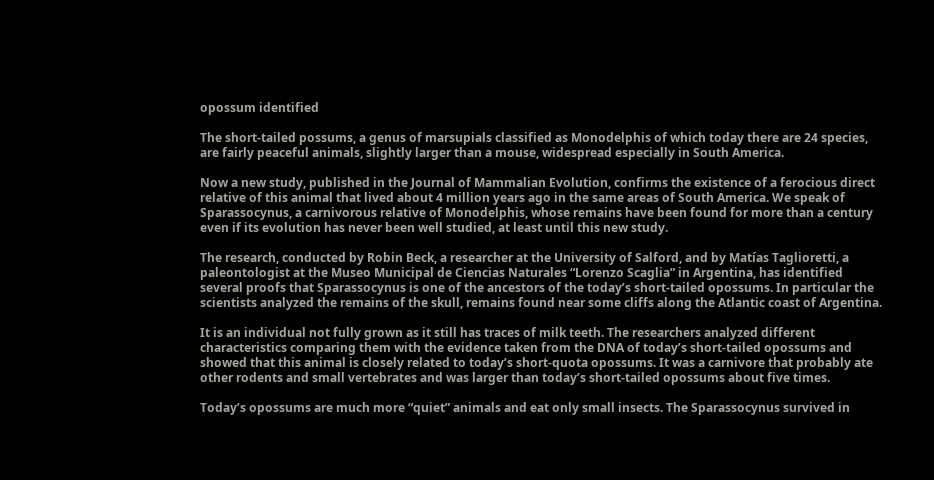opossum identified

The short-tailed possums, a genus of marsupials classified as Monodelphis of which today there are 24 species, are fairly peaceful animals, slightly larger than a mouse, widespread especially in South America.

Now a new study, published in the Journal of Mammalian Evolution, confirms the existence of a ferocious direct relative of this animal that lived about 4 million years ago in the same areas of South America. We speak of Sparassocynus, a carnivorous relative of Monodelphis, whose remains have been found for more than a century even if its evolution has never been well studied, at least until this new study.

The research, conducted by Robin Beck, a researcher at the University of Salford, and by Matías Taglioretti, a paleontologist at the Museo Municipal de Ciencias Naturales “Lorenzo Scaglia” in Argentina, has identified several proofs that Sparassocynus is one of the ancestors of the today’s short-tailed opossums. In particular the scientists analyzed the remains of the skull, remains found near some cliffs along the Atlantic coast of Argentina.

It is an individual not fully grown as it still has traces of milk teeth. The researchers analyzed different characteristics comparing them with the evidence taken from the DNA of today’s short-tailed opossums and showed that this animal is closely related to today’s short-quota opossums. It was a carnivore that probably ate other rodents and small vertebrates and was larger than today’s short-tailed opossums about five times.

Today’s opossums are much more “quiet” animals and eat only small insects. The Sparassocynus survived in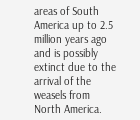areas of South America up to 2.5 million years ago and is possibly extinct due to the arrival of the weasels from North America.